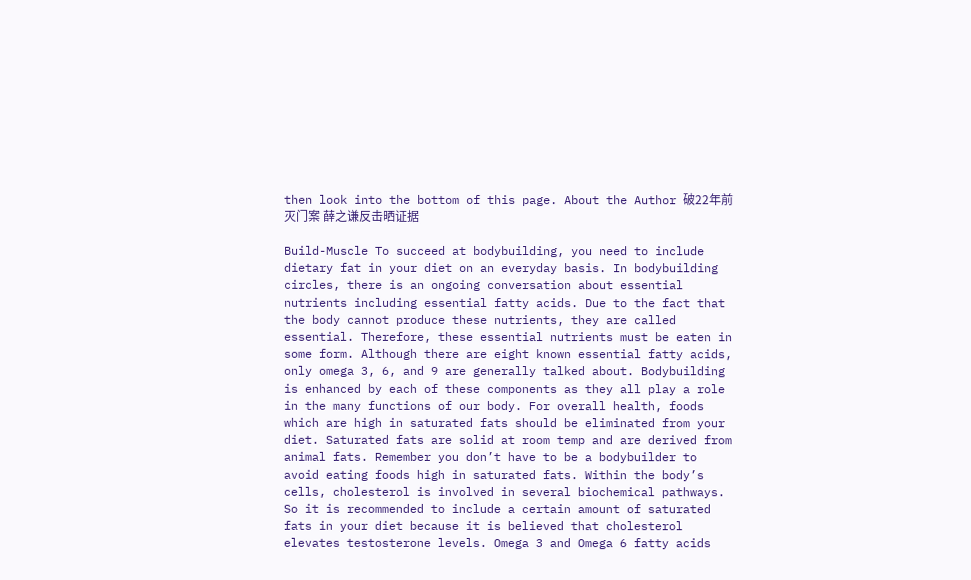then look into the bottom of this page. About the Author 破22年前灭门案 薛之谦反击晒证据

Build-Muscle To succeed at bodybuilding, you need to include dietary fat in your diet on an everyday basis. In bodybuilding circles, there is an ongoing conversation about essential nutrients including essential fatty acids. Due to the fact that the body cannot produce these nutrients, they are called essential. Therefore, these essential nutrients must be eaten in some form. Although there are eight known essential fatty acids, only omega 3, 6, and 9 are generally talked about. Bodybuilding is enhanced by each of these components as they all play a role in the many functions of our body. For overall health, foods which are high in saturated fats should be eliminated from your diet. Saturated fats are solid at room temp and are derived from animal fats. Remember you don’t have to be a bodybuilder to avoid eating foods high in saturated fats. Within the body’s cells, cholesterol is involved in several biochemical pathways. So it is recommended to include a certain amount of saturated fats in your diet because it is believed that cholesterol elevates testosterone levels. Omega 3 and Omega 6 fatty acids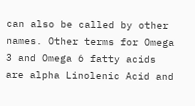can also be called by other names. Other terms for Omega 3 and Omega 6 fatty acids are alpha Linolenic Acid and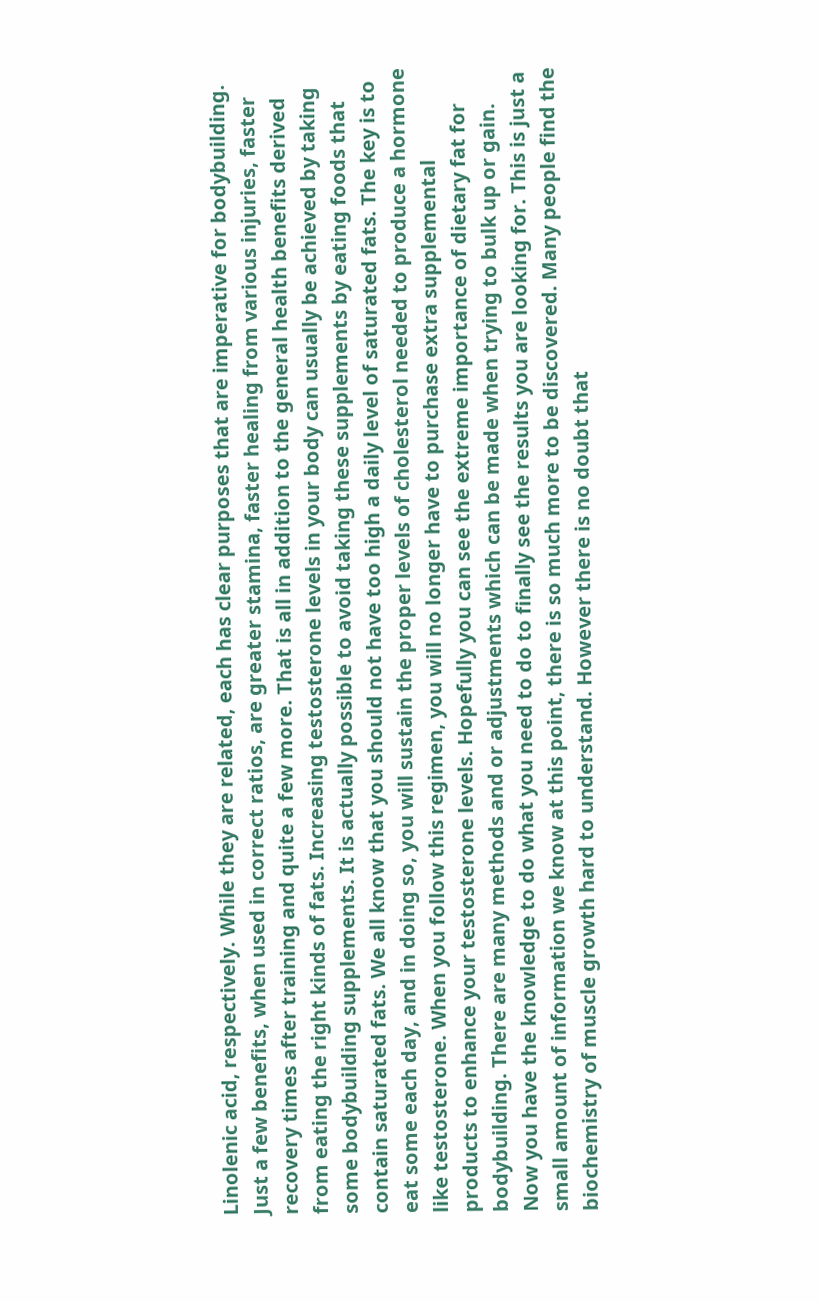Linolenic acid, respectively. While they are related, each has clear purposes that are imperative for bodybuilding. Just a few benefits, when used in correct ratios, are greater stamina, faster healing from various injuries, faster recovery times after training and quite a few more. That is all in addition to the general health benefits derived from eating the right kinds of fats. Increasing testosterone levels in your body can usually be achieved by taking some bodybuilding supplements. It is actually possible to avoid taking these supplements by eating foods that contain saturated fats. We all know that you should not have too high a daily level of saturated fats. The key is to eat some each day, and in doing so, you will sustain the proper levels of cholesterol needed to produce a hormone like testosterone. When you follow this regimen, you will no longer have to purchase extra supplemental products to enhance your testosterone levels. Hopefully you can see the extreme importance of dietary fat for bodybuilding. There are many methods and or adjustments which can be made when trying to bulk up or gain. Now you have the knowledge to do what you need to do to finally see the results you are looking for. This is just a small amount of information we know at this point, there is so much more to be discovered. Many people find the biochemistry of muscle growth hard to understand. However there is no doubt that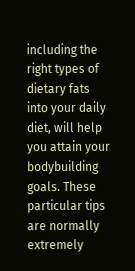including the right types of dietary fats into your daily diet, will help you attain your bodybuilding goals. These particular tips are normally extremely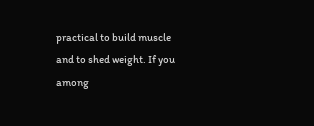practical to build muscle and to shed weight. If you among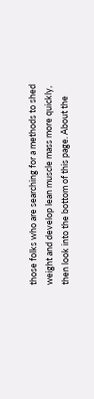those folks who are searching for a methods to shed weight and develop lean muscle mass more quickly, then look into the bottom of this page. About the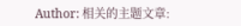Author: 相关的主题文章: